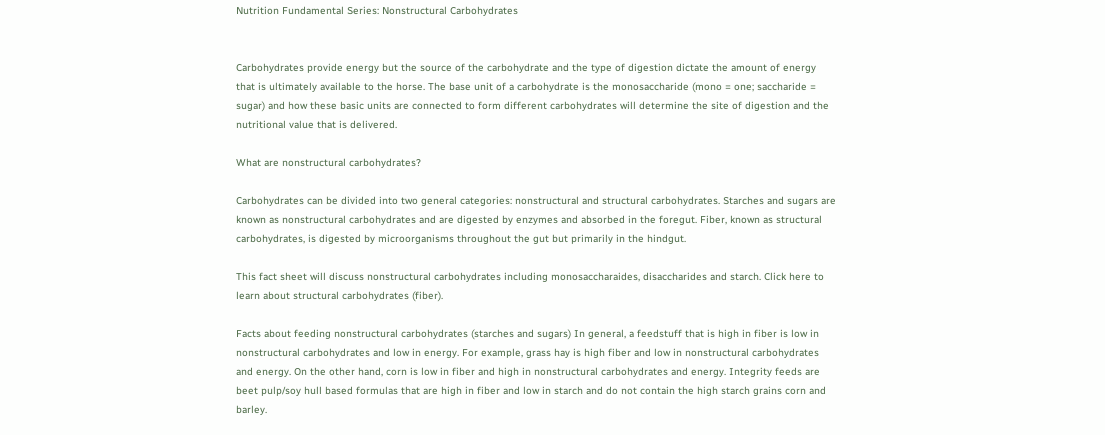Nutrition Fundamental Series: Nonstructural Carbohydrates


Carbohydrates provide energy but the source of the carbohydrate and the type of digestion dictate the amount of energy that is ultimately available to the horse. The base unit of a carbohydrate is the monosaccharide (mono = one; saccharide = sugar) and how these basic units are connected to form different carbohydrates will determine the site of digestion and the nutritional value that is delivered.

What are nonstructural carbohydrates?

Carbohydrates can be divided into two general categories: nonstructural and structural carbohydrates. Starches and sugars are known as nonstructural carbohydrates and are digested by enzymes and absorbed in the foregut. Fiber, known as structural carbohydrates, is digested by microorganisms throughout the gut but primarily in the hindgut.

This fact sheet will discuss nonstructural carbohydrates including monosaccharaides, disaccharides and starch. Click here to learn about structural carbohydrates (fiber).

Facts about feeding nonstructural carbohydrates (starches and sugars) In general, a feedstuff that is high in fiber is low in nonstructural carbohydrates and low in energy. For example, grass hay is high fiber and low in nonstructural carbohydrates and energy. On the other hand, corn is low in fiber and high in nonstructural carbohydrates and energy. Integrity feeds are beet pulp/soy hull based formulas that are high in fiber and low in starch and do not contain the high starch grains corn and barley.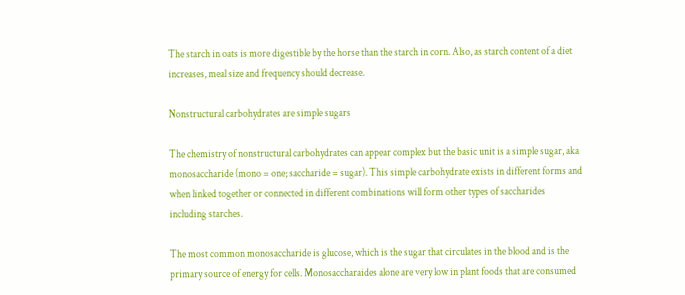The starch in oats is more digestible by the horse than the starch in corn. Also, as starch content of a diet increases, meal size and frequency should decrease.

Nonstructural carbohydrates are simple sugars

The chemistry of nonstructural carbohydrates can appear complex but the basic unit is a simple sugar, aka monosaccharide (mono = one; saccharide = sugar). This simple carbohydrate exists in different forms and when linked together or connected in different combinations will form other types of saccharides including starches.

The most common monosaccharide is glucose, which is the sugar that circulates in the blood and is the primary source of energy for cells. Monosaccharaides alone are very low in plant foods that are consumed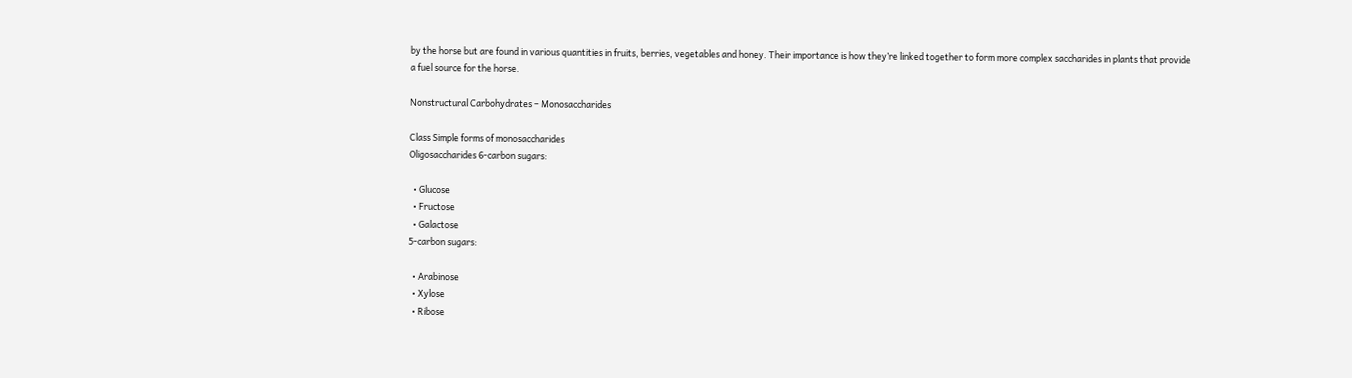by the horse but are found in various quantities in fruits, berries, vegetables and honey. Their importance is how they’re linked together to form more complex saccharides in plants that provide a fuel source for the horse.

Nonstructural Carbohydrates – Monosaccharides

Class Simple forms of monosaccharides
Oligosaccharides 6-carbon sugars:

  • Glucose
  • Fructose
  • Galactose
5-carbon sugars:

  • Arabinose
  • Xylose
  • Ribose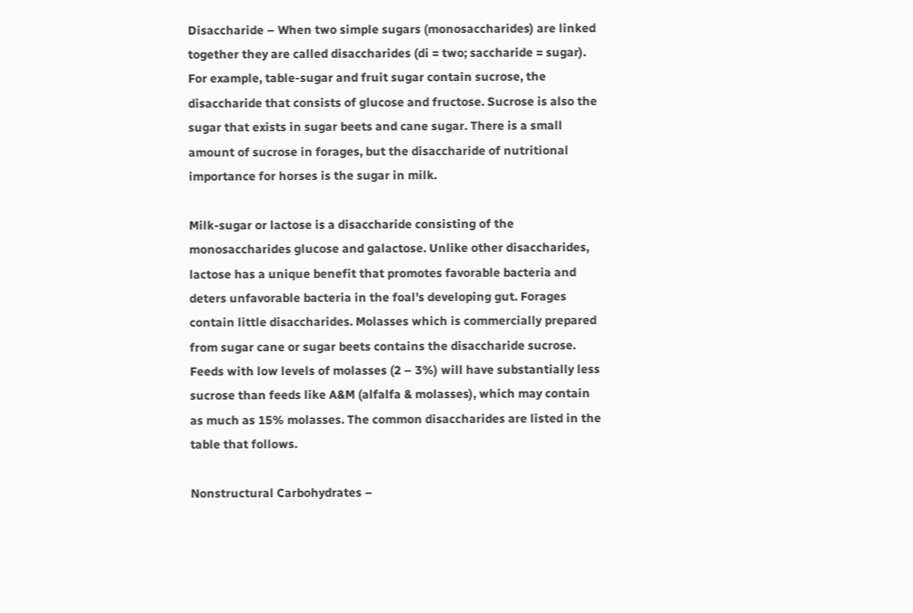Disaccharide – When two simple sugars (monosaccharides) are linked together they are called disaccharides (di = two; saccharide = sugar). For example, table-sugar and fruit sugar contain sucrose, the disaccharide that consists of glucose and fructose. Sucrose is also the sugar that exists in sugar beets and cane sugar. There is a small amount of sucrose in forages, but the disaccharide of nutritional importance for horses is the sugar in milk.

Milk-sugar or lactose is a disaccharide consisting of the monosaccharides glucose and galactose. Unlike other disaccharides, lactose has a unique benefit that promotes favorable bacteria and deters unfavorable bacteria in the foal’s developing gut. Forages contain little disaccharides. Molasses which is commercially prepared from sugar cane or sugar beets contains the disaccharide sucrose. Feeds with low levels of molasses (2 – 3%) will have substantially less sucrose than feeds like A&M (alfalfa & molasses), which may contain as much as 15% molasses. The common disaccharides are listed in the table that follows.

Nonstructural Carbohydrates –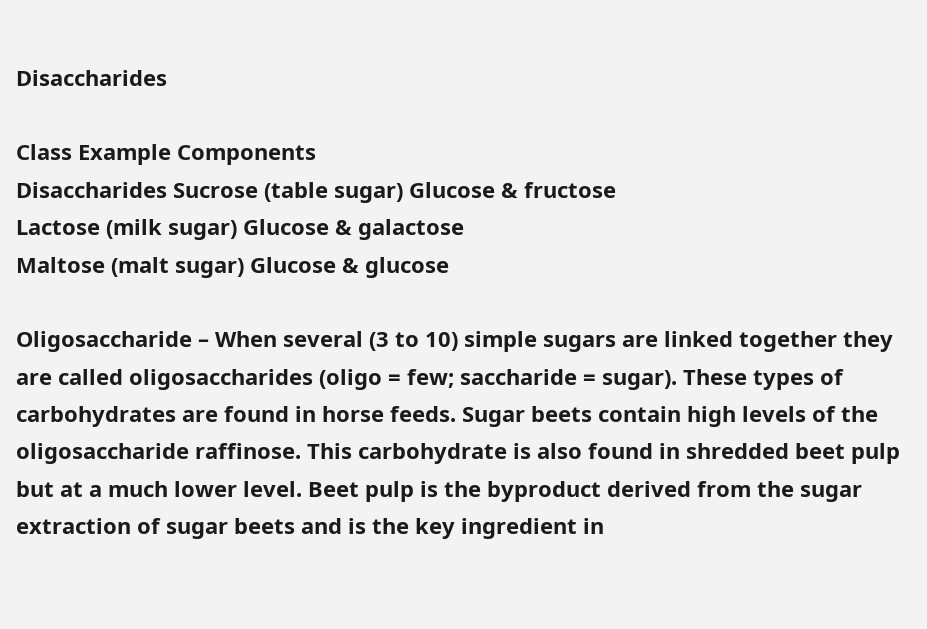Disaccharides

Class Example Components
Disaccharides Sucrose (table sugar) Glucose & fructose
Lactose (milk sugar) Glucose & galactose
Maltose (malt sugar) Glucose & glucose

Oligosaccharide – When several (3 to 10) simple sugars are linked together they are called oligosaccharides (oligo = few; saccharide = sugar). These types of carbohydrates are found in horse feeds. Sugar beets contain high levels of the oligosaccharide raffinose. This carbohydrate is also found in shredded beet pulp but at a much lower level. Beet pulp is the byproduct derived from the sugar extraction of sugar beets and is the key ingredient in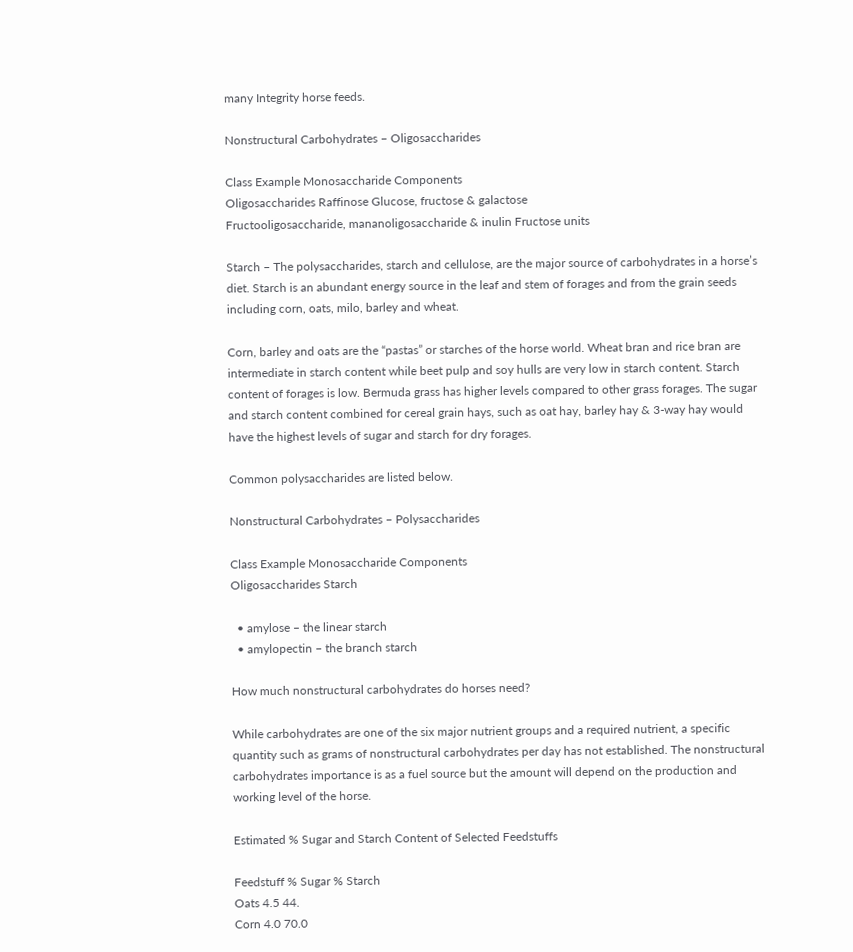many Integrity horse feeds.

Nonstructural Carbohydrates – Oligosaccharides

Class Example Monosaccharide Components
Oligosaccharides Raffinose Glucose, fructose & galactose
Fructooligosaccharide, mananoligosaccharide & inulin Fructose units

Starch – The polysaccharides, starch and cellulose, are the major source of carbohydrates in a horse’s diet. Starch is an abundant energy source in the leaf and stem of forages and from the grain seeds including corn, oats, milo, barley and wheat.

Corn, barley and oats are the “pastas” or starches of the horse world. Wheat bran and rice bran are intermediate in starch content while beet pulp and soy hulls are very low in starch content. Starch content of forages is low. Bermuda grass has higher levels compared to other grass forages. The sugar and starch content combined for cereal grain hays, such as oat hay, barley hay & 3-way hay would have the highest levels of sugar and starch for dry forages.

Common polysaccharides are listed below.

Nonstructural Carbohydrates – Polysaccharides

Class Example Monosaccharide Components
Oligosaccharides Starch

  • amylose – the linear starch
  • amylopectin – the branch starch

How much nonstructural carbohydrates do horses need?

While carbohydrates are one of the six major nutrient groups and a required nutrient, a specific quantity such as grams of nonstructural carbohydrates per day has not established. The nonstructural carbohydrates importance is as a fuel source but the amount will depend on the production and working level of the horse.

Estimated % Sugar and Starch Content of Selected Feedstuffs

Feedstuff % Sugar % Starch
Oats 4.5 44.
Corn 4.0 70.0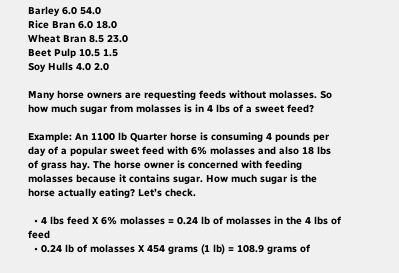Barley 6.0 54.0
Rice Bran 6.0 18.0
Wheat Bran 8.5 23.0
Beet Pulp 10.5 1.5
Soy Hulls 4.0 2.0

Many horse owners are requesting feeds without molasses. So how much sugar from molasses is in 4 lbs of a sweet feed?

Example: An 1100 lb Quarter horse is consuming 4 pounds per day of a popular sweet feed with 6% molasses and also 18 lbs of grass hay. The horse owner is concerned with feeding molasses because it contains sugar. How much sugar is the horse actually eating? Let’s check.

  • 4 lbs feed X 6% molasses = 0.24 lb of molasses in the 4 lbs of feed
  • 0.24 lb of molasses X 454 grams (1 lb) = 108.9 grams of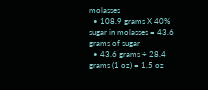molasses
  • 108.9 grams X 40% sugar in molasses = 43.6 grams of sugar
  • 43.6 grams ÷ 28.4 grams (1 oz) = 1.5 oz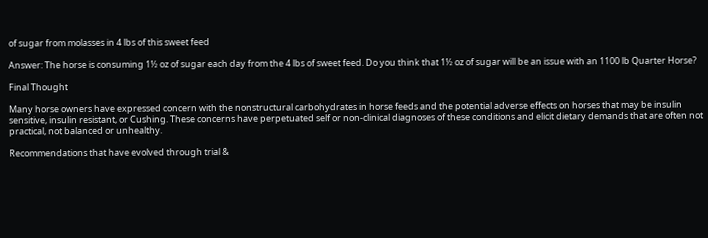of sugar from molasses in 4 lbs of this sweet feed

Answer: The horse is consuming 1½ oz of sugar each day from the 4 lbs of sweet feed. Do you think that 1½ oz of sugar will be an issue with an 1100 lb Quarter Horse?

Final Thought

Many horse owners have expressed concern with the nonstructural carbohydrates in horse feeds and the potential adverse effects on horses that may be insulin sensitive, insulin resistant, or Cushing. These concerns have perpetuated self or non-clinical diagnoses of these conditions and elicit dietary demands that are often not practical, not balanced or unhealthy.

Recommendations that have evolved through trial &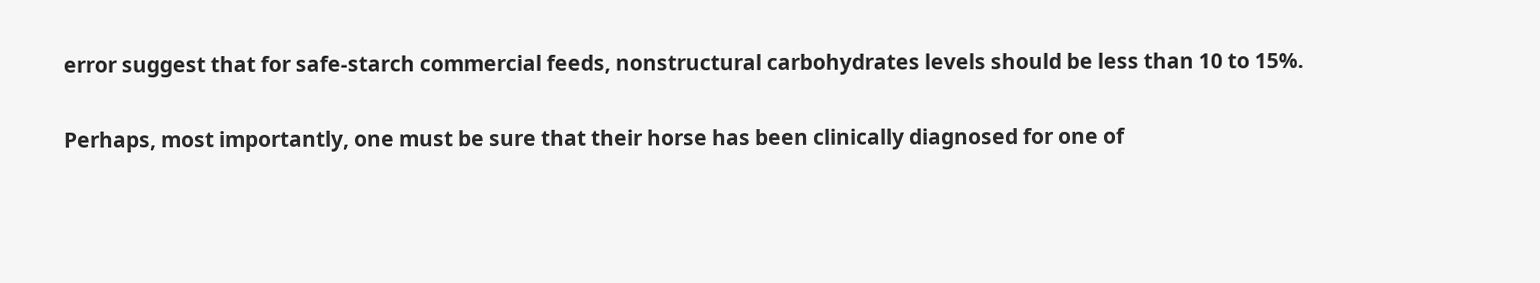error suggest that for safe-starch commercial feeds, nonstructural carbohydrates levels should be less than 10 to 15%.

Perhaps, most importantly, one must be sure that their horse has been clinically diagnosed for one of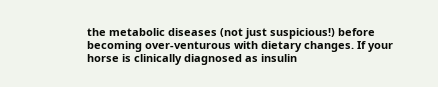the metabolic diseases (not just suspicious!) before becoming over-venturous with dietary changes. If your horse is clinically diagnosed as insulin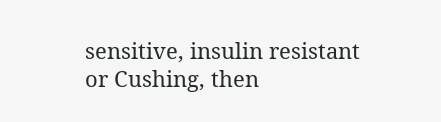sensitive, insulin resistant or Cushing, then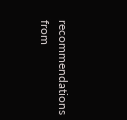recommendations from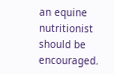an equine nutritionist should be encouraged.